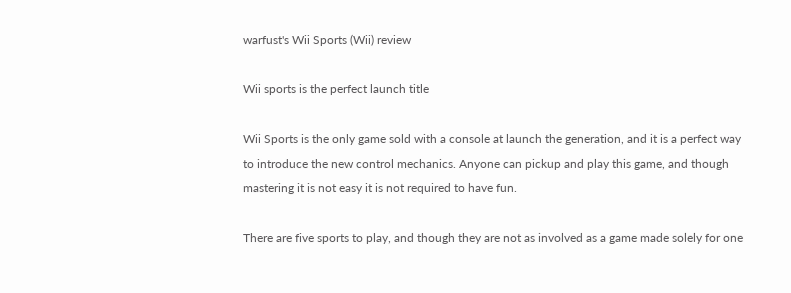warfust's Wii Sports (Wii) review

Wii sports is the perfect launch title

Wii Sports is the only game sold with a console at launch the generation, and it is a perfect way to introduce the new control mechanics. Anyone can pickup and play this game, and though mastering it is not easy it is not required to have fun.

There are five sports to play, and though they are not as involved as a game made solely for one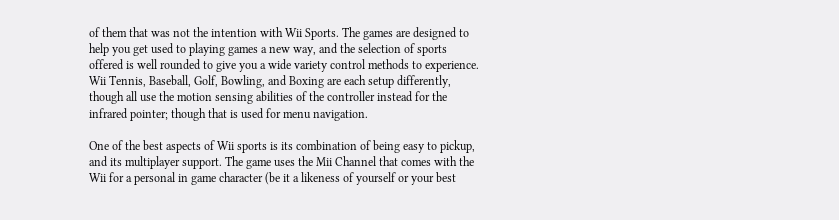of them that was not the intention with Wii Sports. The games are designed to help you get used to playing games a new way, and the selection of sports offered is well rounded to give you a wide variety control methods to experience. Wii Tennis, Baseball, Golf, Bowling, and Boxing are each setup differently, though all use the motion sensing abilities of the controller instead for the infrared pointer; though that is used for menu navigation.

One of the best aspects of Wii sports is its combination of being easy to pickup, and its multiplayer support. The game uses the Mii Channel that comes with the Wii for a personal in game character (be it a likeness of yourself or your best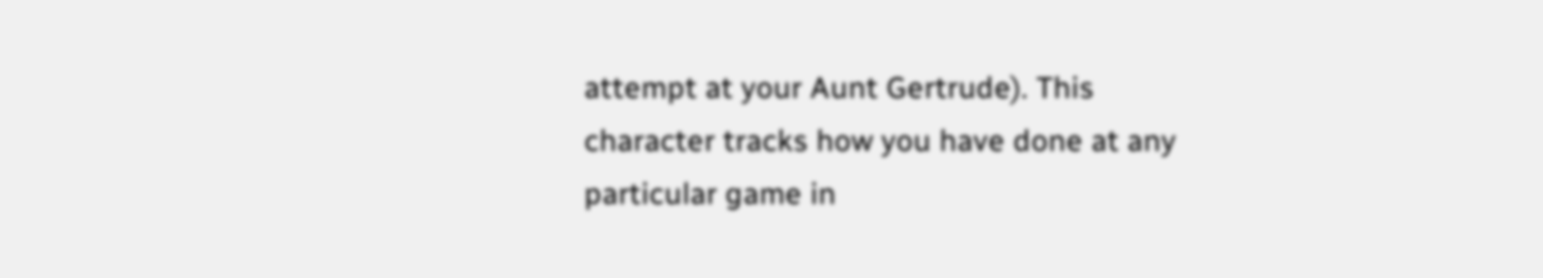attempt at your Aunt Gertrude). This character tracks how you have done at any particular game in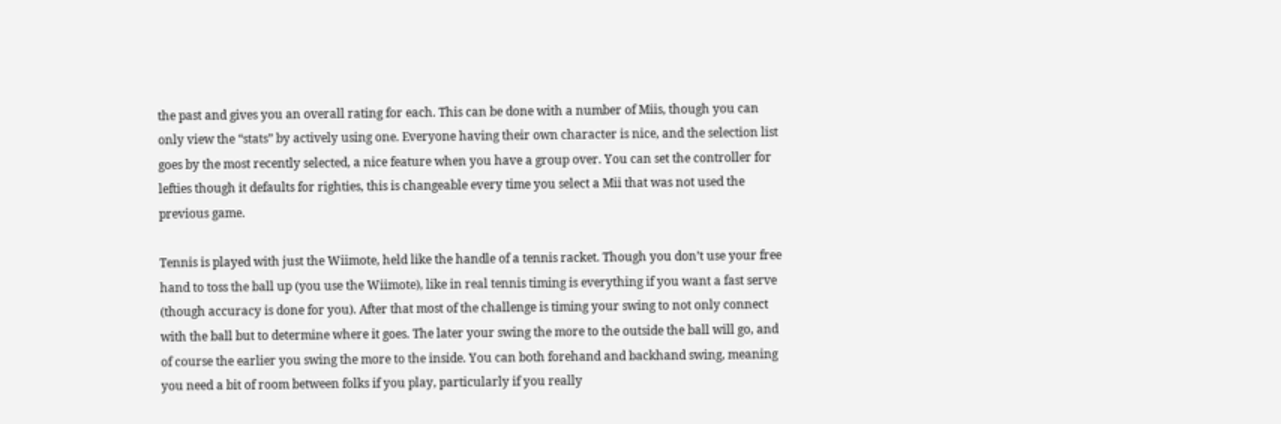the past and gives you an overall rating for each. This can be done with a number of Miis, though you can only view the “stats” by actively using one. Everyone having their own character is nice, and the selection list goes by the most recently selected, a nice feature when you have a group over. You can set the controller for lefties though it defaults for righties, this is changeable every time you select a Mii that was not used the previous game.

Tennis is played with just the Wiimote, held like the handle of a tennis racket. Though you don’t use your free hand to toss the ball up (you use the Wiimote), like in real tennis timing is everything if you want a fast serve (though accuracy is done for you). After that most of the challenge is timing your swing to not only connect with the ball but to determine where it goes. The later your swing the more to the outside the ball will go, and of course the earlier you swing the more to the inside. You can both forehand and backhand swing, meaning you need a bit of room between folks if you play, particularly if you really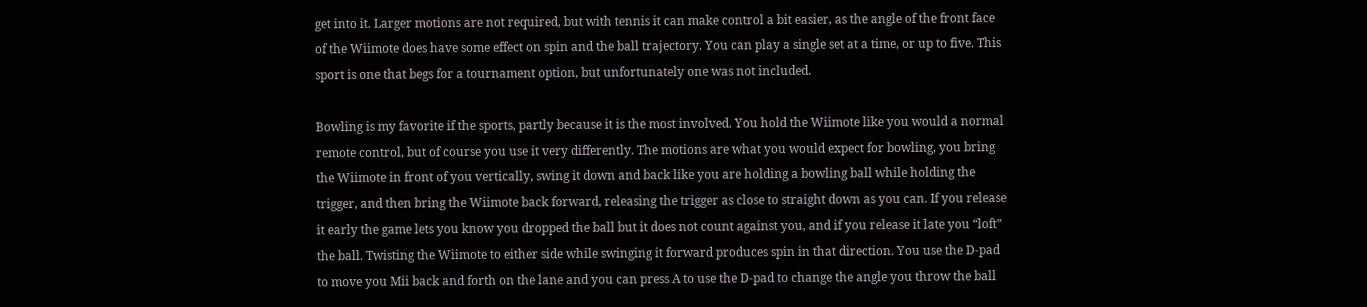get into it. Larger motions are not required, but with tennis it can make control a bit easier, as the angle of the front face of the Wiimote does have some effect on spin and the ball trajectory. You can play a single set at a time, or up to five. This sport is one that begs for a tournament option, but unfortunately one was not included.

Bowling is my favorite if the sports, partly because it is the most involved. You hold the Wiimote like you would a normal remote control, but of course you use it very differently. The motions are what you would expect for bowling, you bring the Wiimote in front of you vertically, swing it down and back like you are holding a bowling ball while holding the trigger, and then bring the Wiimote back forward, releasing the trigger as close to straight down as you can. If you release it early the game lets you know you dropped the ball but it does not count against you, and if you release it late you “loft” the ball. Twisting the Wiimote to either side while swinging it forward produces spin in that direction. You use the D-pad to move you Mii back and forth on the lane and you can press A to use the D-pad to change the angle you throw the ball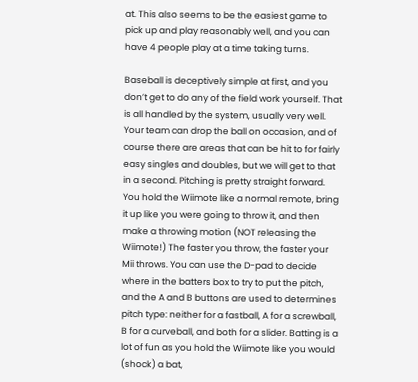at. This also seems to be the easiest game to pick up and play reasonably well, and you can have 4 people play at a time taking turns.

Baseball is deceptively simple at first, and you don’t get to do any of the field work yourself. That is all handled by the system, usually very well. Your team can drop the ball on occasion, and of course there are areas that can be hit to for fairly easy singles and doubles, but we will get to that in a second. Pitching is pretty straight forward. You hold the Wiimote like a normal remote, bring it up like you were going to throw it, and then make a throwing motion (NOT releasing the Wiimote!) The faster you throw, the faster your Mii throws. You can use the D-pad to decide where in the batters box to try to put the pitch, and the A and B buttons are used to determines pitch type: neither for a fastball, A for a screwball, B for a curveball, and both for a slider. Batting is a lot of fun as you hold the Wiimote like you would (shock) a bat,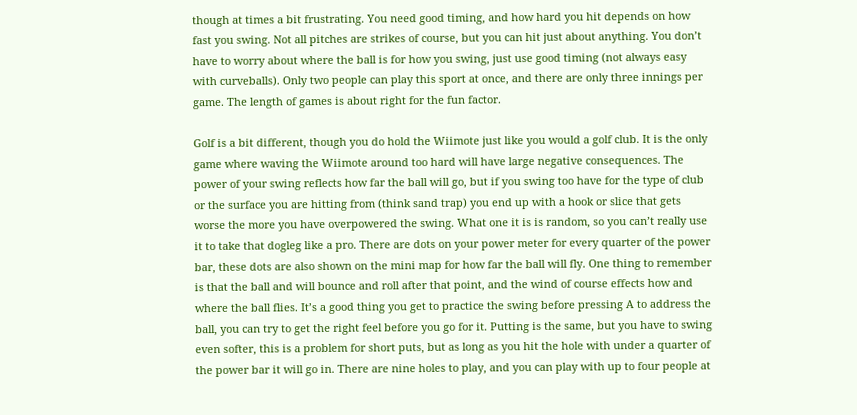though at times a bit frustrating. You need good timing, and how hard you hit depends on how fast you swing. Not all pitches are strikes of course, but you can hit just about anything. You don’t have to worry about where the ball is for how you swing, just use good timing (not always easy with curveballs). Only two people can play this sport at once, and there are only three innings per game. The length of games is about right for the fun factor.

Golf is a bit different, though you do hold the Wiimote just like you would a golf club. It is the only game where waving the Wiimote around too hard will have large negative consequences. The power of your swing reflects how far the ball will go, but if you swing too have for the type of club or the surface you are hitting from (think sand trap) you end up with a hook or slice that gets worse the more you have overpowered the swing. What one it is is random, so you can’t really use it to take that dogleg like a pro. There are dots on your power meter for every quarter of the power bar, these dots are also shown on the mini map for how far the ball will fly. One thing to remember is that the ball and will bounce and roll after that point, and the wind of course effects how and where the ball flies. It’s a good thing you get to practice the swing before pressing A to address the ball, you can try to get the right feel before you go for it. Putting is the same, but you have to swing even softer, this is a problem for short puts, but as long as you hit the hole with under a quarter of the power bar it will go in. There are nine holes to play, and you can play with up to four people at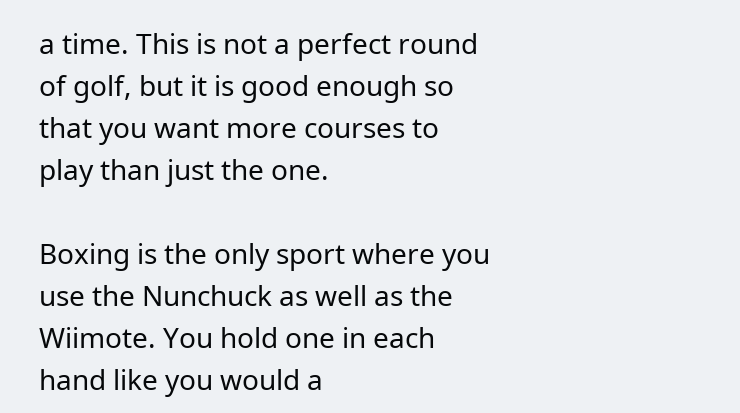a time. This is not a perfect round of golf, but it is good enough so that you want more courses to play than just the one.

Boxing is the only sport where you use the Nunchuck as well as the Wiimote. You hold one in each hand like you would a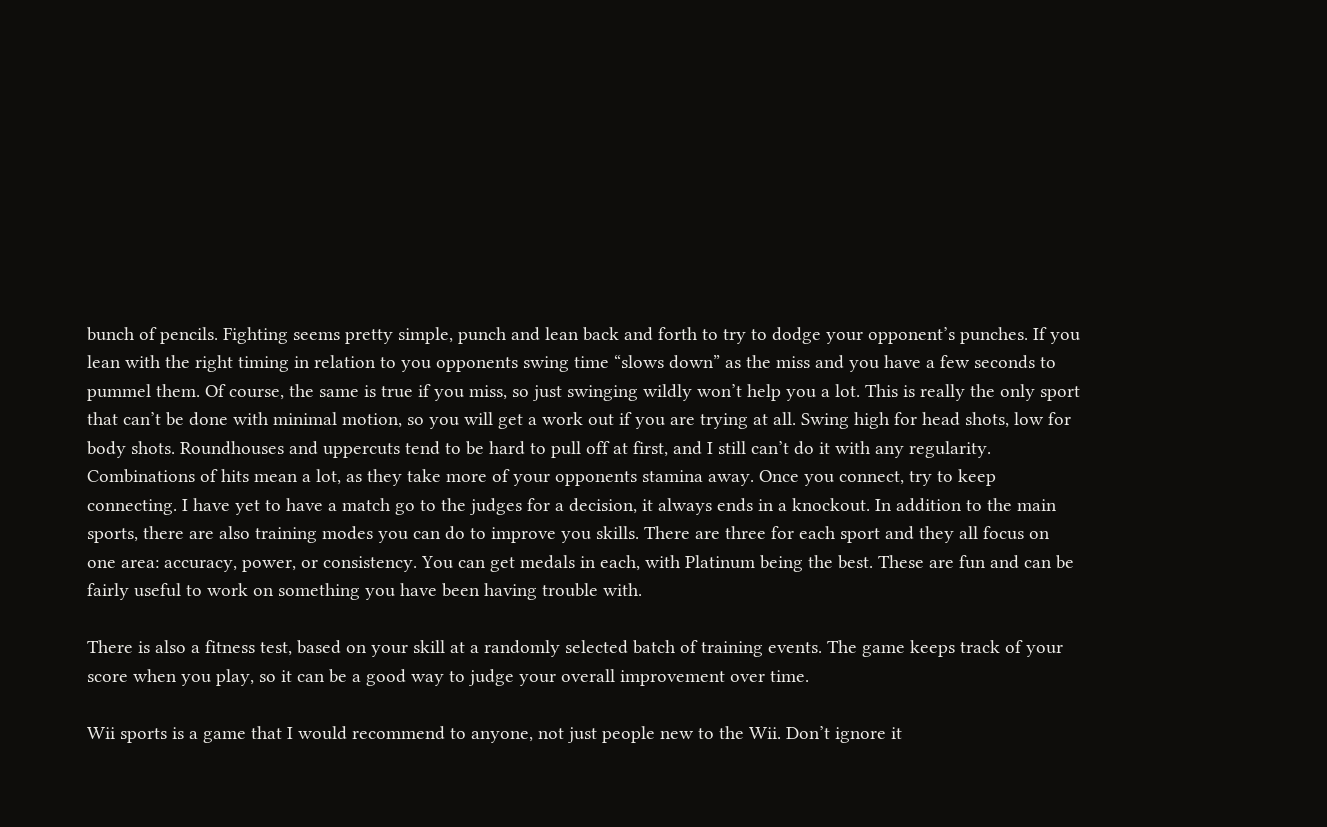bunch of pencils. Fighting seems pretty simple, punch and lean back and forth to try to dodge your opponent’s punches. If you lean with the right timing in relation to you opponents swing time “slows down” as the miss and you have a few seconds to pummel them. Of course, the same is true if you miss, so just swinging wildly won’t help you a lot. This is really the only sport that can’t be done with minimal motion, so you will get a work out if you are trying at all. Swing high for head shots, low for body shots. Roundhouses and uppercuts tend to be hard to pull off at first, and I still can’t do it with any regularity. Combinations of hits mean a lot, as they take more of your opponents stamina away. Once you connect, try to keep connecting. I have yet to have a match go to the judges for a decision, it always ends in a knockout. In addition to the main sports, there are also training modes you can do to improve you skills. There are three for each sport and they all focus on one area: accuracy, power, or consistency. You can get medals in each, with Platinum being the best. These are fun and can be fairly useful to work on something you have been having trouble with.

There is also a fitness test, based on your skill at a randomly selected batch of training events. The game keeps track of your score when you play, so it can be a good way to judge your overall improvement over time.

Wii sports is a game that I would recommend to anyone, not just people new to the Wii. Don’t ignore it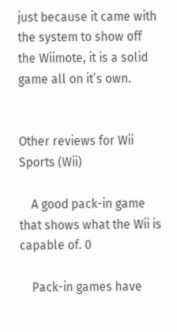just because it came with the system to show off the Wiimote, it is a solid game all on it’s own.


Other reviews for Wii Sports (Wii)

    A good pack-in game that shows what the Wii is capable of. 0

    Pack-in games have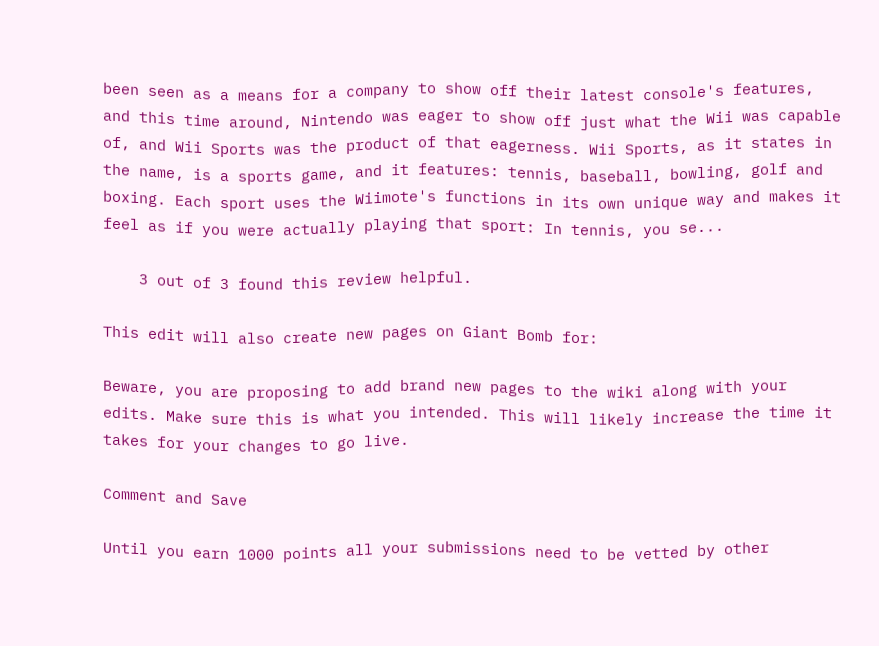been seen as a means for a company to show off their latest console's features, and this time around, Nintendo was eager to show off just what the Wii was capable of, and Wii Sports was the product of that eagerness. Wii Sports, as it states in the name, is a sports game, and it features: tennis, baseball, bowling, golf and boxing. Each sport uses the Wiimote's functions in its own unique way and makes it feel as if you were actually playing that sport: In tennis, you se...

    3 out of 3 found this review helpful.

This edit will also create new pages on Giant Bomb for:

Beware, you are proposing to add brand new pages to the wiki along with your edits. Make sure this is what you intended. This will likely increase the time it takes for your changes to go live.

Comment and Save

Until you earn 1000 points all your submissions need to be vetted by other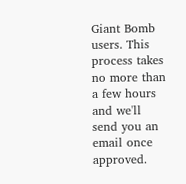Giant Bomb users. This process takes no more than a few hours and we'll send you an email once approved.